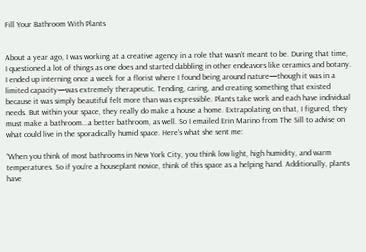Fill Your Bathroom With Plants


About a year ago, I was working at a creative agency in a role that wasn’t meant to be. During that time, I questioned a lot of things as one does and started dabbling in other endeavors like ceramics and botany. I ended up interning once a week for a florist where I found being around nature—though it was in a limited capacity—was extremely therapeutic. Tending, caring, and creating something that existed because it was simply beautiful felt more than was expressible. Plants take work and each have individual needs. But within your space, they really do make a house a home. Extrapolating on that, I figured, they must make a bathroom...a better bathroom, as well. So I emailed Erin Marino from The Sill to advise on what could live in the sporadically humid space. Here's what she sent me:

“When you think of most bathrooms in New York City, you think low light, high humidity, and warm temperatures. So if you’re a houseplant novice, think of this space as a helping hand. Additionally, plants have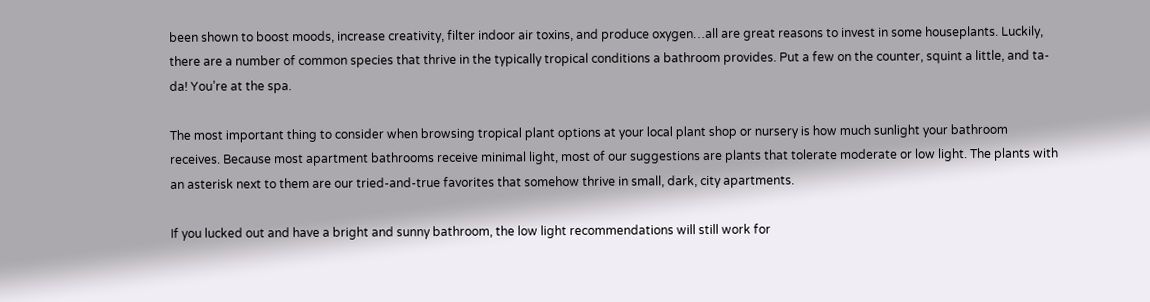been shown to boost moods, increase creativity, filter indoor air toxins, and produce oxygen…all are great reasons to invest in some houseplants. Luckily, there are a number of common species that thrive in the typically tropical conditions a bathroom provides. Put a few on the counter, squint a little, and ta-da! You’re at the spa.

The most important thing to consider when browsing tropical plant options at your local plant shop or nursery is how much sunlight your bathroom receives. Because most apartment bathrooms receive minimal light, most of our suggestions are plants that tolerate moderate or low light. The plants with an asterisk next to them are our tried-and-true favorites that somehow thrive in small, dark, city apartments.

If you lucked out and have a bright and sunny bathroom, the low light recommendations will still work for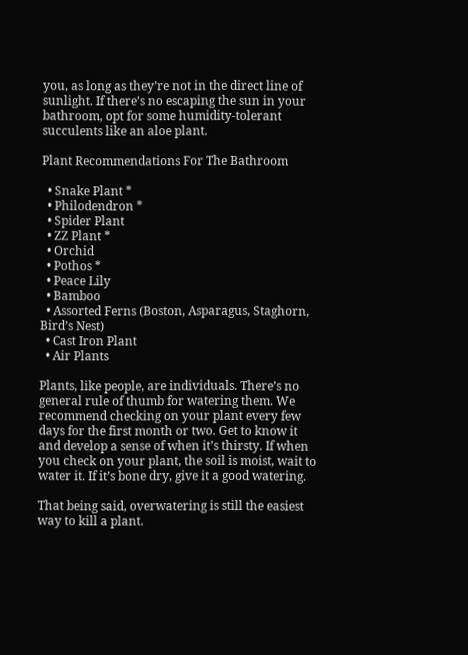you, as long as they’re not in the direct line of sunlight. If there’s no escaping the sun in your bathroom, opt for some humidity-tolerant succulents like an aloe plant.

Plant Recommendations For The Bathroom

  • Snake Plant *
  • Philodendron *
  • Spider Plant
  • ZZ Plant *
  • Orchid
  • Pothos *
  • Peace Lily
  • Bamboo
  • Assorted Ferns (Boston, Asparagus, Staghorn, Bird’s Nest)
  • Cast Iron Plant
  • Air Plants

Plants, like people, are individuals. There’s no general rule of thumb for watering them. We recommend checking on your plant every few days for the first month or two. Get to know it and develop a sense of when it’s thirsty. If when you check on your plant, the soil is moist, wait to water it. If it’s bone dry, give it a good watering.

That being said, overwatering is still the easiest way to kill a plant.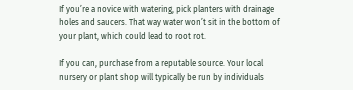If you’re a novice with watering, pick planters with drainage holes and saucers. That way water won’t sit in the bottom of your plant, which could lead to root rot.

If you can, purchase from a reputable source. Your local nursery or plant shop will typically be run by individuals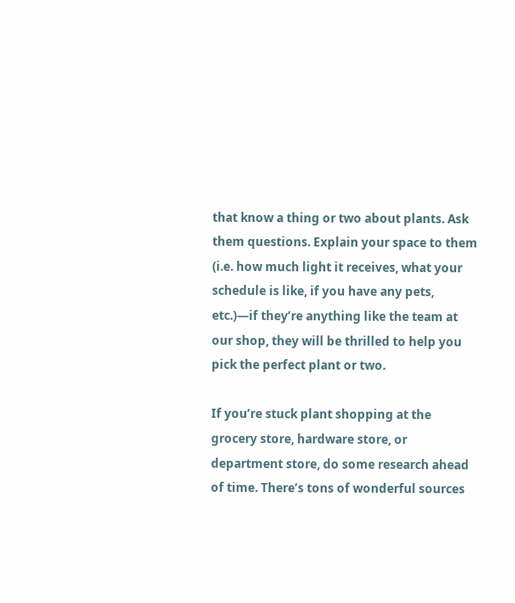that know a thing or two about plants. Ask them questions. Explain your space to them (i.e. how much light it receives, what your schedule is like, if you have any pets, etc.)—if they’re anything like the team at our shop, they will be thrilled to help you pick the perfect plant or two.

If you’re stuck plant shopping at the grocery store, hardware store, or department store, do some research ahead of time. There’s tons of wonderful sources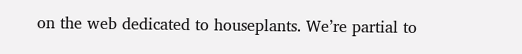on the web dedicated to houseplants. We’re partial to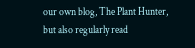our own blog, The Plant Hunter, but also regularly read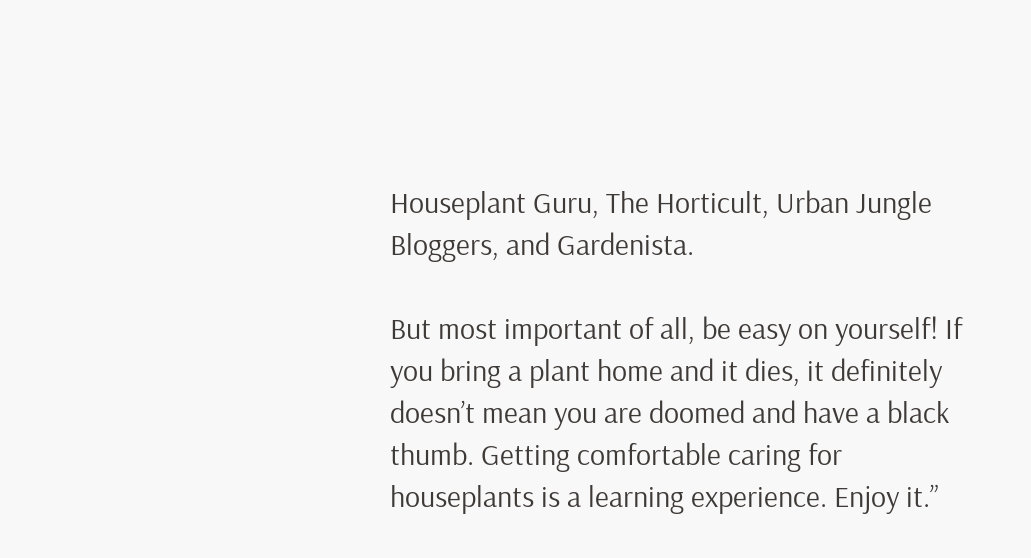Houseplant Guru, The Horticult, Urban Jungle Bloggers, and Gardenista.

But most important of all, be easy on yourself! If you bring a plant home and it dies, it definitely doesn’t mean you are doomed and have a black thumb. Getting comfortable caring for houseplants is a learning experience. Enjoy it.”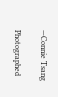—Connie Tsang

Photographed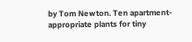by Tom Newton. Ten apartment-appropriate plants for tiny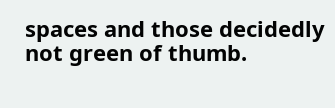spaces and those decidedly not green of thumb.